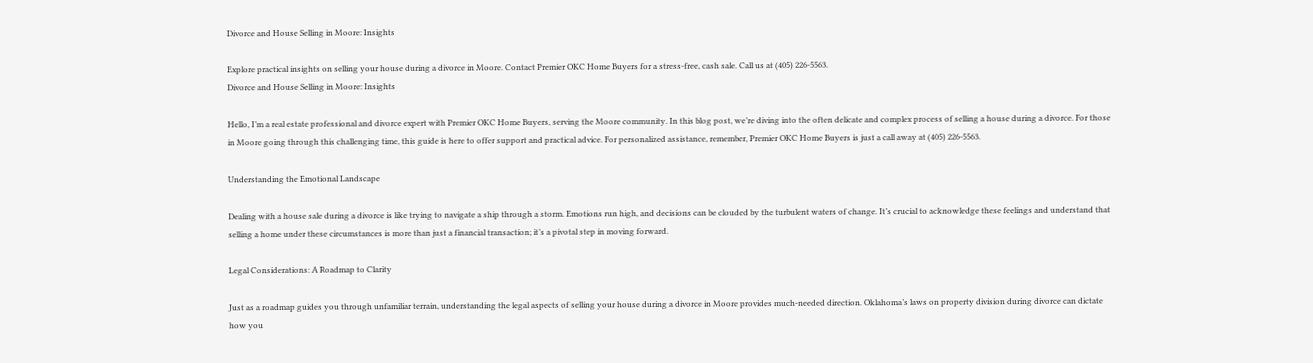Divorce and House Selling in Moore: Insights

Explore practical insights on selling your house during a divorce in Moore. Contact Premier OKC Home Buyers for a stress-free, cash sale. Call us at (405) 226-5563.
Divorce and House Selling in Moore: Insights

Hello, I’m a real estate professional and divorce expert with Premier OKC Home Buyers, serving the Moore community. In this blog post, we’re diving into the often delicate and complex process of selling a house during a divorce. For those in Moore going through this challenging time, this guide is here to offer support and practical advice. For personalized assistance, remember, Premier OKC Home Buyers is just a call away at (405) 226-5563.

Understanding the Emotional Landscape

Dealing with a house sale during a divorce is like trying to navigate a ship through a storm. Emotions run high, and decisions can be clouded by the turbulent waters of change. It’s crucial to acknowledge these feelings and understand that selling a home under these circumstances is more than just a financial transaction; it’s a pivotal step in moving forward.

Legal Considerations: A Roadmap to Clarity

Just as a roadmap guides you through unfamiliar terrain, understanding the legal aspects of selling your house during a divorce in Moore provides much-needed direction. Oklahoma’s laws on property division during divorce can dictate how you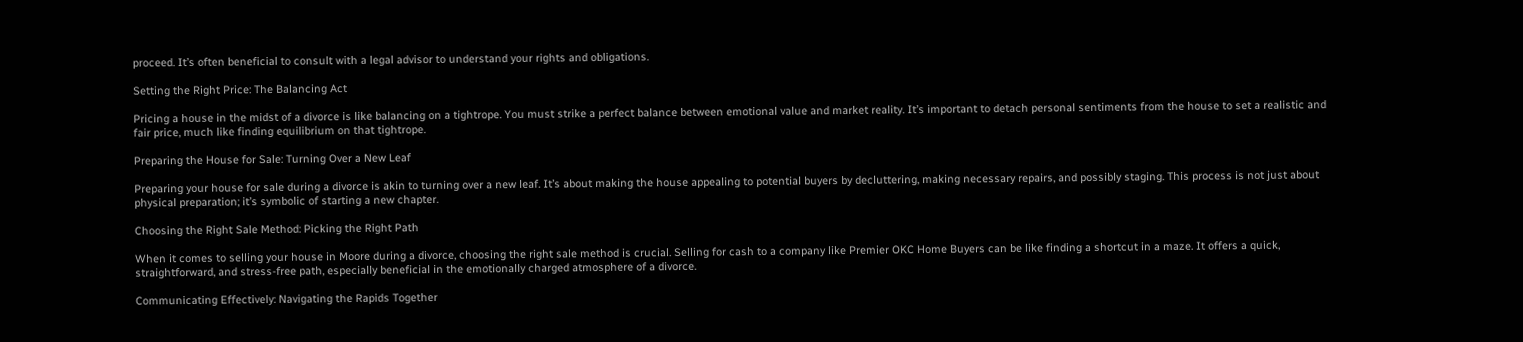proceed. It’s often beneficial to consult with a legal advisor to understand your rights and obligations.

Setting the Right Price: The Balancing Act

Pricing a house in the midst of a divorce is like balancing on a tightrope. You must strike a perfect balance between emotional value and market reality. It’s important to detach personal sentiments from the house to set a realistic and fair price, much like finding equilibrium on that tightrope.

Preparing the House for Sale: Turning Over a New Leaf

Preparing your house for sale during a divorce is akin to turning over a new leaf. It’s about making the house appealing to potential buyers by decluttering, making necessary repairs, and possibly staging. This process is not just about physical preparation; it’s symbolic of starting a new chapter.

Choosing the Right Sale Method: Picking the Right Path

When it comes to selling your house in Moore during a divorce, choosing the right sale method is crucial. Selling for cash to a company like Premier OKC Home Buyers can be like finding a shortcut in a maze. It offers a quick, straightforward, and stress-free path, especially beneficial in the emotionally charged atmosphere of a divorce.

Communicating Effectively: Navigating the Rapids Together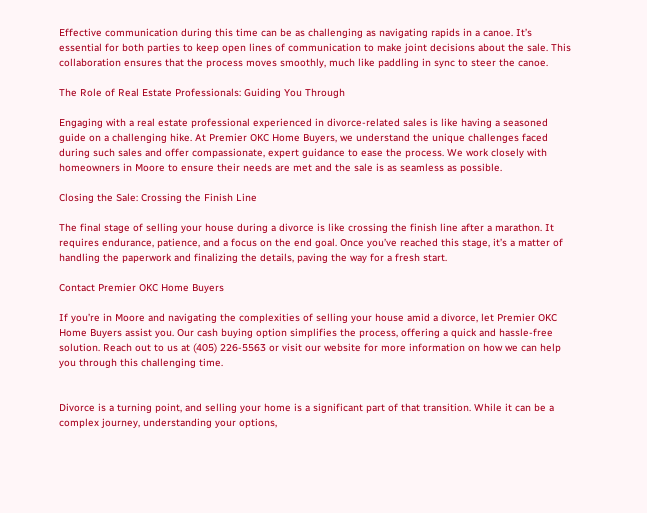Effective communication during this time can be as challenging as navigating rapids in a canoe. It’s essential for both parties to keep open lines of communication to make joint decisions about the sale. This collaboration ensures that the process moves smoothly, much like paddling in sync to steer the canoe.

The Role of Real Estate Professionals: Guiding You Through

Engaging with a real estate professional experienced in divorce-related sales is like having a seasoned guide on a challenging hike. At Premier OKC Home Buyers, we understand the unique challenges faced during such sales and offer compassionate, expert guidance to ease the process. We work closely with homeowners in Moore to ensure their needs are met and the sale is as seamless as possible.

Closing the Sale: Crossing the Finish Line

The final stage of selling your house during a divorce is like crossing the finish line after a marathon. It requires endurance, patience, and a focus on the end goal. Once you’ve reached this stage, it’s a matter of handling the paperwork and finalizing the details, paving the way for a fresh start.

Contact Premier OKC Home Buyers

If you’re in Moore and navigating the complexities of selling your house amid a divorce, let Premier OKC Home Buyers assist you. Our cash buying option simplifies the process, offering a quick and hassle-free solution. Reach out to us at (405) 226-5563 or visit our website for more information on how we can help you through this challenging time.


Divorce is a turning point, and selling your home is a significant part of that transition. While it can be a complex journey, understanding your options,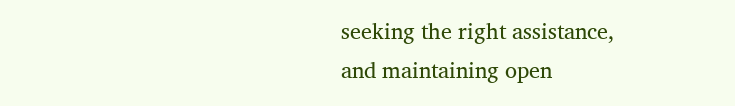seeking the right assistance, and maintaining open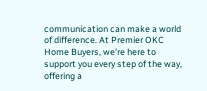communication can make a world of difference. At Premier OKC Home Buyers, we’re here to support you every step of the way, offering a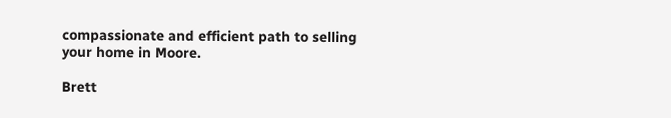compassionate and efficient path to selling your home in Moore.

Brett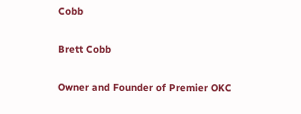Cobb

Brett Cobb

Owner and Founder of Premier OKC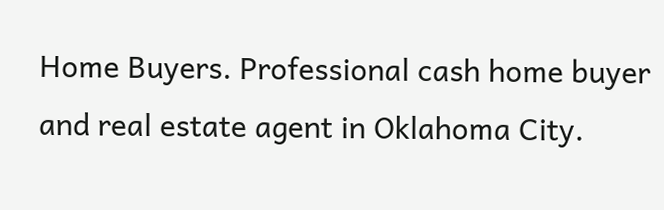Home Buyers. Professional cash home buyer and real estate agent in Oklahoma City.